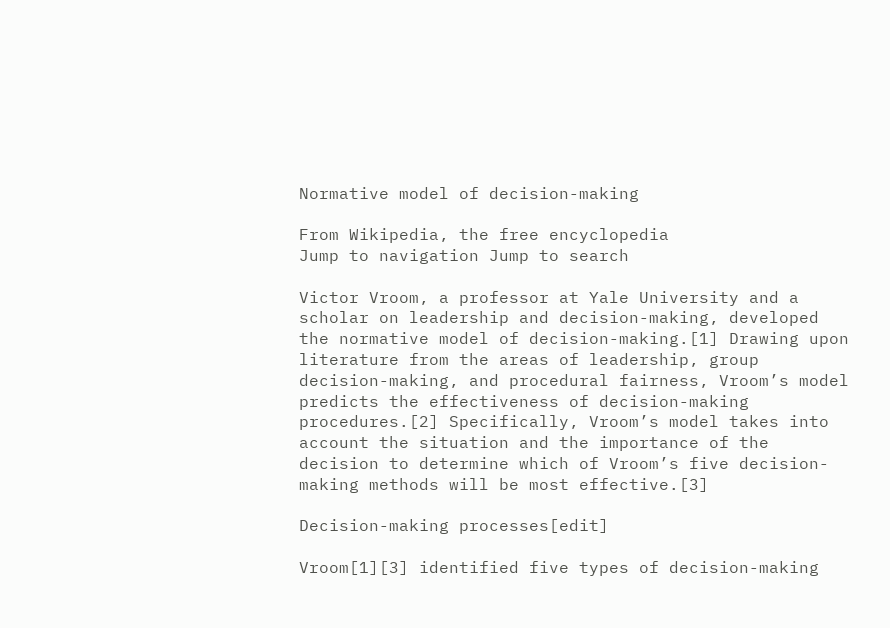Normative model of decision-making

From Wikipedia, the free encyclopedia
Jump to navigation Jump to search

Victor Vroom, a professor at Yale University and a scholar on leadership and decision-making, developed the normative model of decision-making.[1] Drawing upon literature from the areas of leadership, group decision-making, and procedural fairness, Vroom’s model predicts the effectiveness of decision-making procedures.[2] Specifically, Vroom’s model takes into account the situation and the importance of the decision to determine which of Vroom’s five decision-making methods will be most effective.[3]

Decision-making processes[edit]

Vroom[1][3] identified five types of decision-making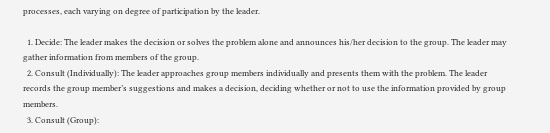processes, each varying on degree of participation by the leader.

  1. Decide: The leader makes the decision or solves the problem alone and announces his/her decision to the group. The leader may gather information from members of the group.
  2. Consult (Individually): The leader approaches group members individually and presents them with the problem. The leader records the group member’s suggestions and makes a decision, deciding whether or not to use the information provided by group members.
  3. Consult (Group):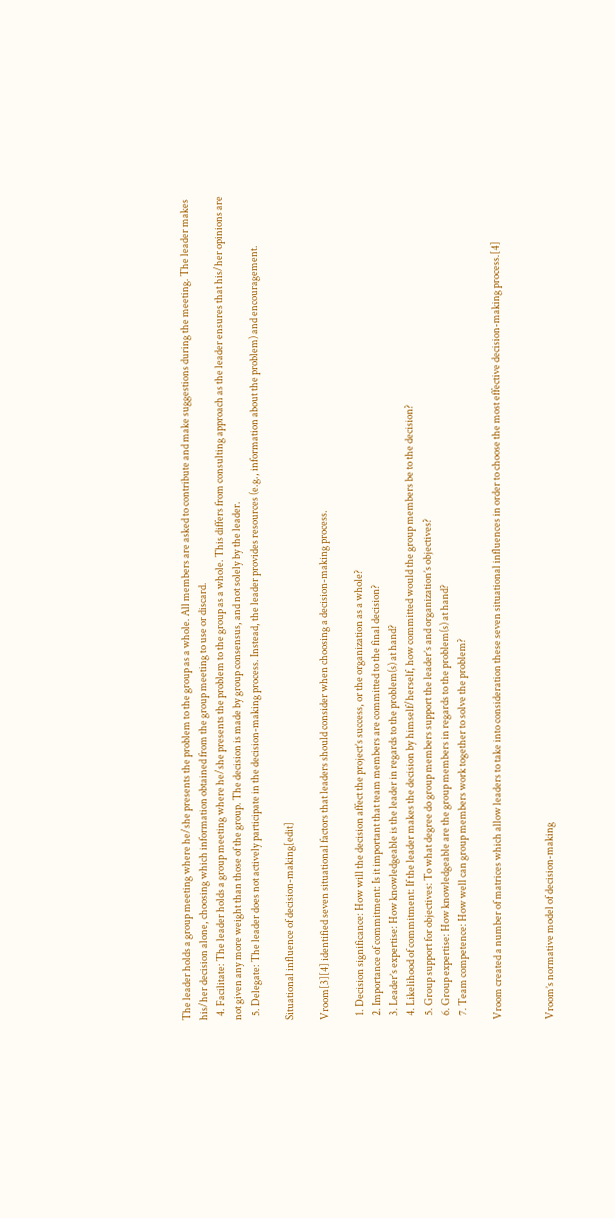The leader holds a group meeting where he/she presents the problem to the group as a whole. All members are asked to contribute and make suggestions during the meeting. The leader makes his/her decision alone, choosing which information obtained from the group meeting to use or discard.
  4. Facilitate: The leader holds a group meeting where he/she presents the problem to the group as a whole. This differs from consulting approach as the leader ensures that his/her opinions are not given any more weight than those of the group. The decision is made by group consensus, and not solely by the leader.
  5. Delegate: The leader does not actively participate in the decision-making process. Instead, the leader provides resources (e.g., information about the problem) and encouragement.

Situational influence of decision-making[edit]

Vroom[3][4] identified seven situational factors that leaders should consider when choosing a decision-making process.

  1. Decision significance: How will the decision affect the project’s success, or the organization as a whole?
  2. Importance of commitment: Is it important that team members are committed to the final decision?
  3. Leader’s expertise: How knowledgeable is the leader in regards to the problem(s) at hand?
  4. Likelihood of commitment: If the leader makes the decision by himself/herself, how committed would the group members be to the decision?
  5. Group support for objectives: To what degree do group members support the leader’s and organization’s objectives?
  6. Group expertise: How knowledgeable are the group members in regards to the problem(s) at hand?
  7. Team competence: How well can group members work together to solve the problem?

Vroom created a number of matrices which allow leaders to take into consideration these seven situational influences in order to choose the most effective decision-making process.[4]


Vroom’s normative model of decision-making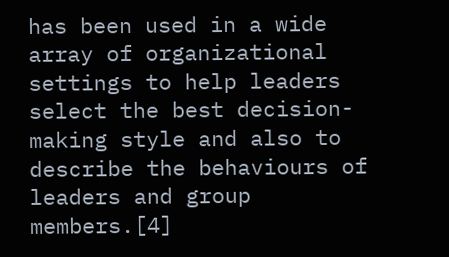has been used in a wide array of organizational settings to help leaders select the best decision-making style and also to describe the behaviours of leaders and group members.[4]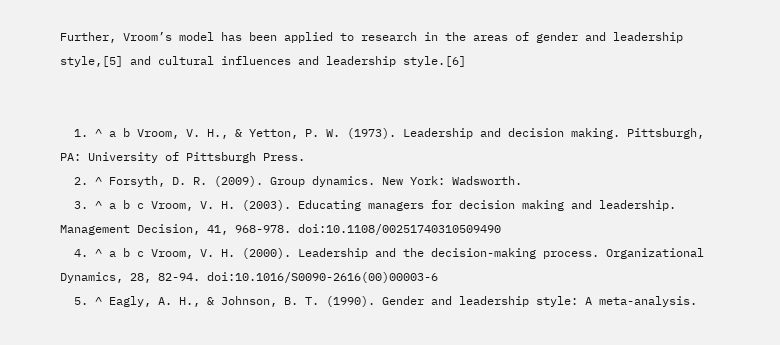Further, Vroom’s model has been applied to research in the areas of gender and leadership style,[5] and cultural influences and leadership style.[6]


  1. ^ a b Vroom, V. H., & Yetton, P. W. (1973). Leadership and decision making. Pittsburgh, PA: University of Pittsburgh Press.
  2. ^ Forsyth, D. R. (2009). Group dynamics. New York: Wadsworth.
  3. ^ a b c Vroom, V. H. (2003). Educating managers for decision making and leadership. Management Decision, 41, 968-978. doi:10.1108/00251740310509490
  4. ^ a b c Vroom, V. H. (2000). Leadership and the decision-making process. Organizational Dynamics, 28, 82-94. doi:10.1016/S0090-2616(00)00003-6
  5. ^ Eagly, A. H., & Johnson, B. T. (1990). Gender and leadership style: A meta-analysis.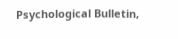Psychological Bulletin,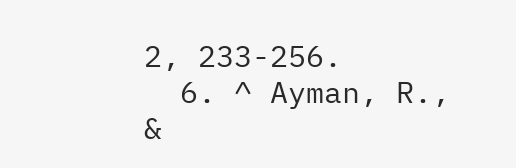2, 233-256.
  6. ^ Ayman, R., &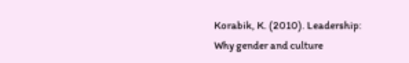Korabik, K. (2010). Leadership: Why gender and culture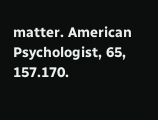matter. American Psychologist, 65, 157.170.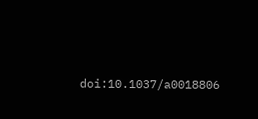doi:10.1037/a0018806